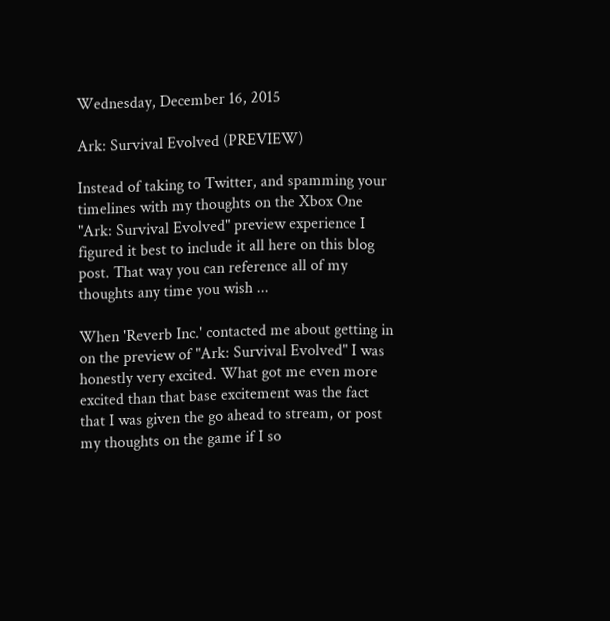Wednesday, December 16, 2015

Ark: Survival Evolved (PREVIEW)

Instead of taking to Twitter, and spamming your timelines with my thoughts on the Xbox One "Ark: Survival Evolved" preview experience I figured it best to include it all here on this blog post. That way you can reference all of my thoughts any time you wish ...

When 'Reverb Inc.' contacted me about getting in on the preview of "Ark: Survival Evolved" I was honestly very excited. What got me even more excited than that base excitement was the fact that I was given the go ahead to stream, or post my thoughts on the game if I so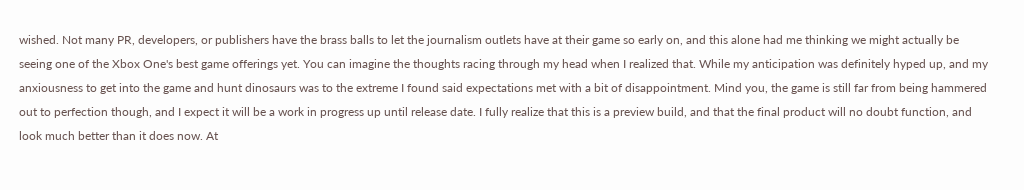wished. Not many PR, developers, or publishers have the brass balls to let the journalism outlets have at their game so early on, and this alone had me thinking we might actually be seeing one of the Xbox One's best game offerings yet. You can imagine the thoughts racing through my head when I realized that. While my anticipation was definitely hyped up, and my anxiousness to get into the game and hunt dinosaurs was to the extreme I found said expectations met with a bit of disappointment. Mind you, the game is still far from being hammered out to perfection though, and I expect it will be a work in progress up until release date. I fully realize that this is a preview build, and that the final product will no doubt function, and look much better than it does now. At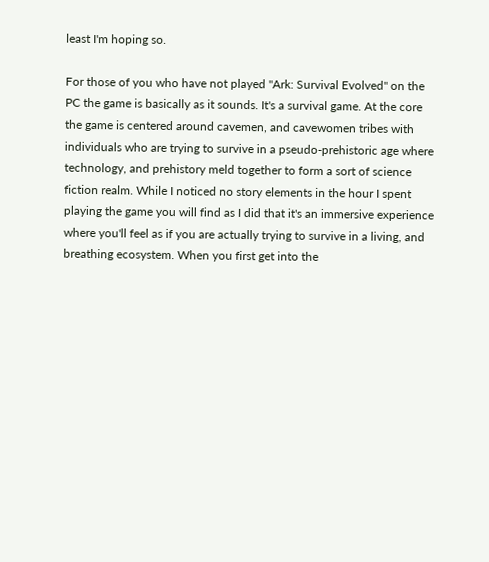least I'm hoping so.

For those of you who have not played "Ark: Survival Evolved" on the PC the game is basically as it sounds. It's a survival game. At the core the game is centered around cavemen, and cavewomen tribes with individuals who are trying to survive in a pseudo-prehistoric age where technology, and prehistory meld together to form a sort of science fiction realm. While I noticed no story elements in the hour I spent playing the game you will find as I did that it's an immersive experience where you'll feel as if you are actually trying to survive in a living, and breathing ecosystem. When you first get into the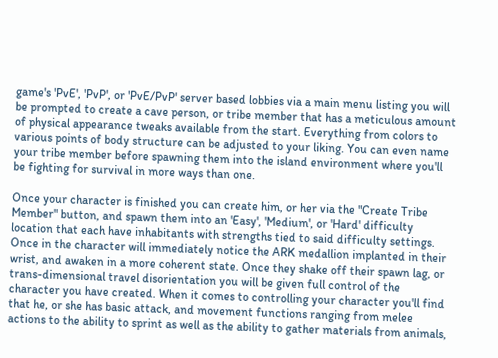game's 'PvE', 'PvP', or 'PvE/PvP' server based lobbies via a main menu listing you will be prompted to create a cave person, or tribe member that has a meticulous amount of physical appearance tweaks available from the start. Everything from colors to various points of body structure can be adjusted to your liking. You can even name your tribe member before spawning them into the island environment where you'll be fighting for survival in more ways than one.

Once your character is finished you can create him, or her via the "Create Tribe Member" button, and spawn them into an 'Easy', 'Medium', or 'Hard' difficulty location that each have inhabitants with strengths tied to said difficulty settings. Once in the character will immediately notice the ARK medallion implanted in their wrist, and awaken in a more coherent state. Once they shake off their spawn lag, or trans-dimensional travel disorientation you will be given full control of the character you have created. When it comes to controlling your character you'll find that he, or she has basic attack, and movement functions ranging from melee actions to the ability to sprint as well as the ability to gather materials from animals,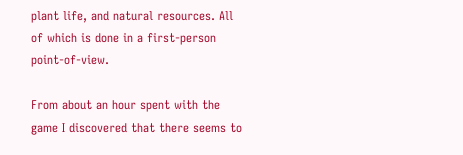plant life, and natural resources. All of which is done in a first-person point-of-view.

From about an hour spent with the game I discovered that there seems to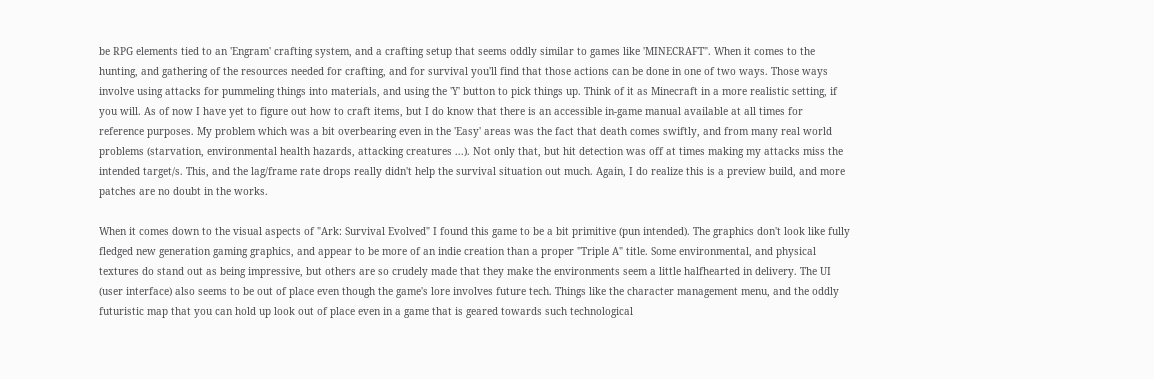be RPG elements tied to an 'Engram' crafting system, and a crafting setup that seems oddly similar to games like 'MINECRAFT". When it comes to the hunting, and gathering of the resources needed for crafting, and for survival you'll find that those actions can be done in one of two ways. Those ways involve using attacks for pummeling things into materials, and using the 'Y' button to pick things up. Think of it as Minecraft in a more realistic setting, if you will. As of now I have yet to figure out how to craft items, but I do know that there is an accessible in-game manual available at all times for reference purposes. My problem which was a bit overbearing even in the 'Easy' areas was the fact that death comes swiftly, and from many real world problems (starvation, environmental health hazards, attacking creatures ...). Not only that, but hit detection was off at times making my attacks miss the intended target/s. This, and the lag/frame rate drops really didn't help the survival situation out much. Again, I do realize this is a preview build, and more patches are no doubt in the works.

When it comes down to the visual aspects of "Ark: Survival Evolved" I found this game to be a bit primitive (pun intended). The graphics don't look like fully fledged new generation gaming graphics, and appear to be more of an indie creation than a proper "Triple A" title. Some environmental, and physical textures do stand out as being impressive, but others are so crudely made that they make the environments seem a little halfhearted in delivery. The UI (user interface) also seems to be out of place even though the game's lore involves future tech. Things like the character management menu, and the oddly futuristic map that you can hold up look out of place even in a game that is geared towards such technological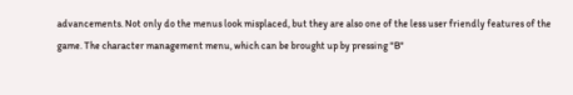advancements. Not only do the menus look misplaced, but they are also one of the less user friendly features of the game. The character management menu, which can be brought up by pressing "B"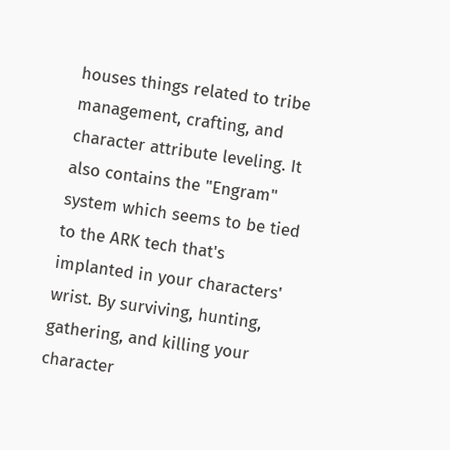houses things related to tribe management, crafting, and character attribute leveling. It also contains the "Engram" system which seems to be tied to the ARK tech that's implanted in your characters' wrist. By surviving, hunting, gathering, and killing your character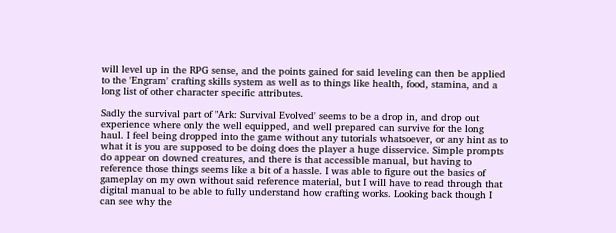will level up in the RPG sense, and the points gained for said leveling can then be applied to the 'Engram' crafting skills system as well as to things like health, food, stamina, and a long list of other character specific attributes.

Sadly the survival part of "Ark: Survival Evolved' seems to be a drop in, and drop out experience where only the well equipped, and well prepared can survive for the long haul. I feel being dropped into the game without any tutorials whatsoever, or any hint as to what it is you are supposed to be doing does the player a huge disservice. Simple prompts do appear on downed creatures, and there is that accessible manual, but having to reference those things seems like a bit of a hassle. I was able to figure out the basics of gameplay on my own without said reference material, but I will have to read through that digital manual to be able to fully understand how crafting works. Looking back though I can see why the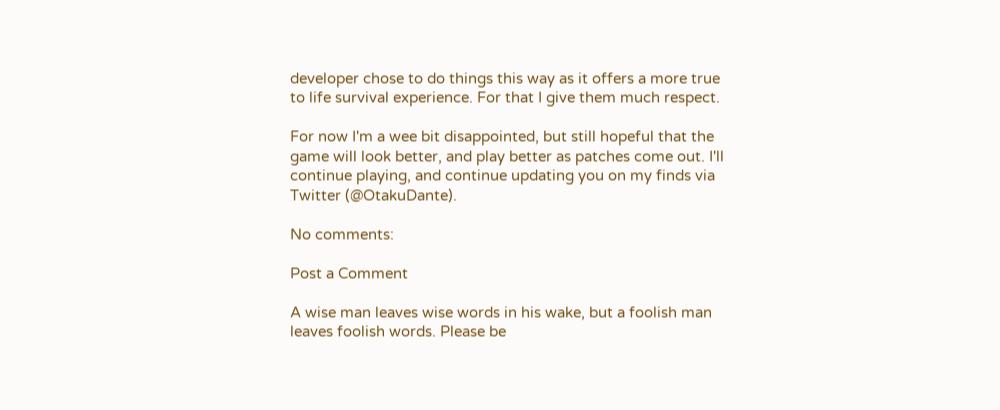developer chose to do things this way as it offers a more true to life survival experience. For that I give them much respect.

For now I'm a wee bit disappointed, but still hopeful that the game will look better, and play better as patches come out. I'll continue playing, and continue updating you on my finds via Twitter (@OtakuDante).

No comments:

Post a Comment

A wise man leaves wise words in his wake, but a foolish man leaves foolish words. Please be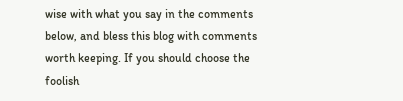wise with what you say in the comments below, and bless this blog with comments worth keeping. If you should choose the foolish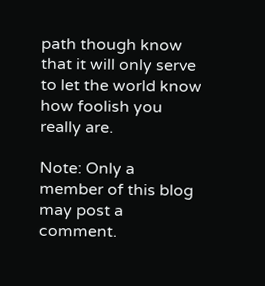path though know that it will only serve to let the world know how foolish you really are.

Note: Only a member of this blog may post a comment.